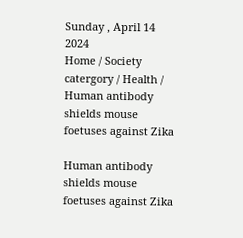Sunday , April 14 2024
Home / Society catergory / Health / Human antibody shields mouse foetuses against Zika

Human antibody shields mouse foetuses against Zika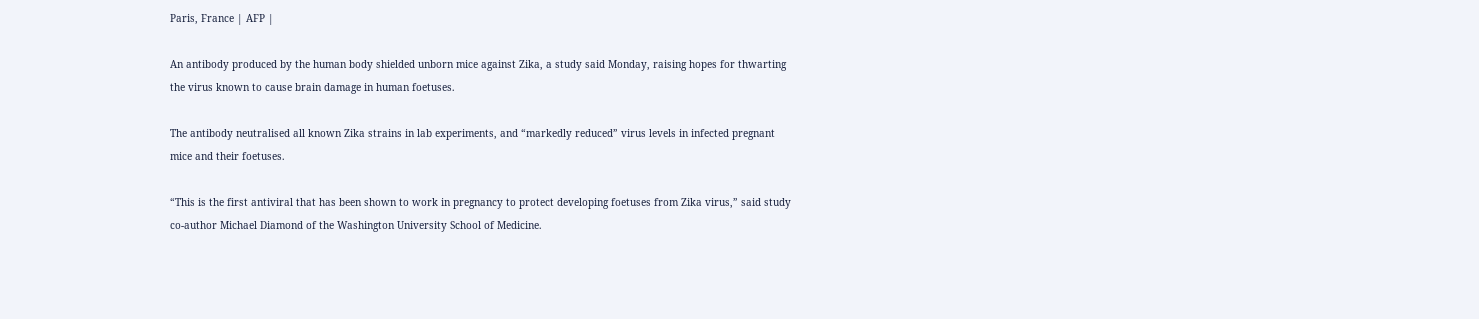Paris, France | AFP |

An antibody produced by the human body shielded unborn mice against Zika, a study said Monday, raising hopes for thwarting the virus known to cause brain damage in human foetuses.

The antibody neutralised all known Zika strains in lab experiments, and “markedly reduced” virus levels in infected pregnant mice and their foetuses.

“This is the first antiviral that has been shown to work in pregnancy to protect developing foetuses from Zika virus,” said study co-author Michael Diamond of the Washington University School of Medicine.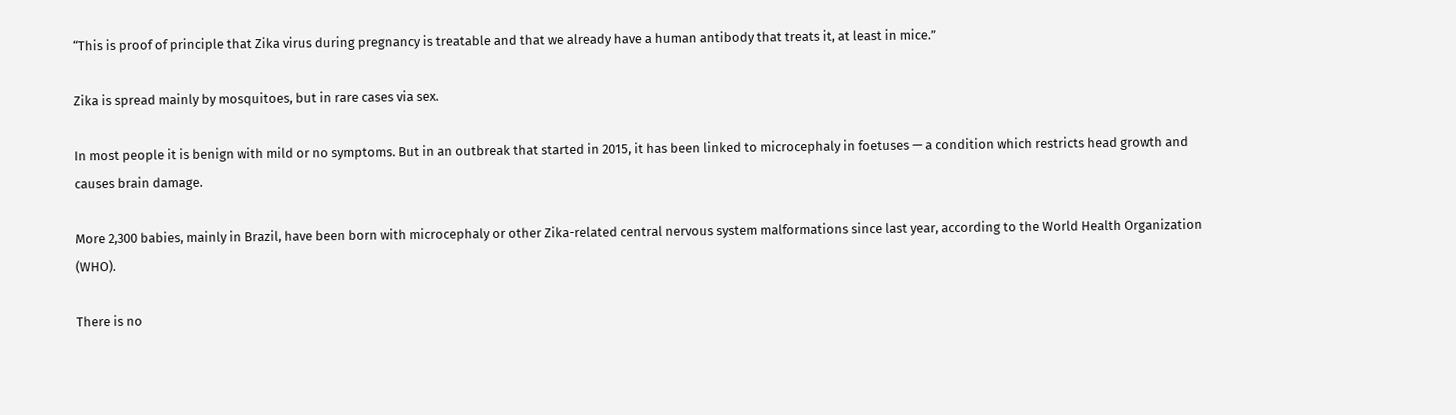“This is proof of principle that Zika virus during pregnancy is treatable and that we already have a human antibody that treats it, at least in mice.”

Zika is spread mainly by mosquitoes, but in rare cases via sex.

In most people it is benign with mild or no symptoms. But in an outbreak that started in 2015, it has been linked to microcephaly in foetuses — a condition which restricts head growth and causes brain damage.

More 2,300 babies, mainly in Brazil, have been born with microcephaly or other Zika-related central nervous system malformations since last year, according to the World Health Organization (WHO).

There is no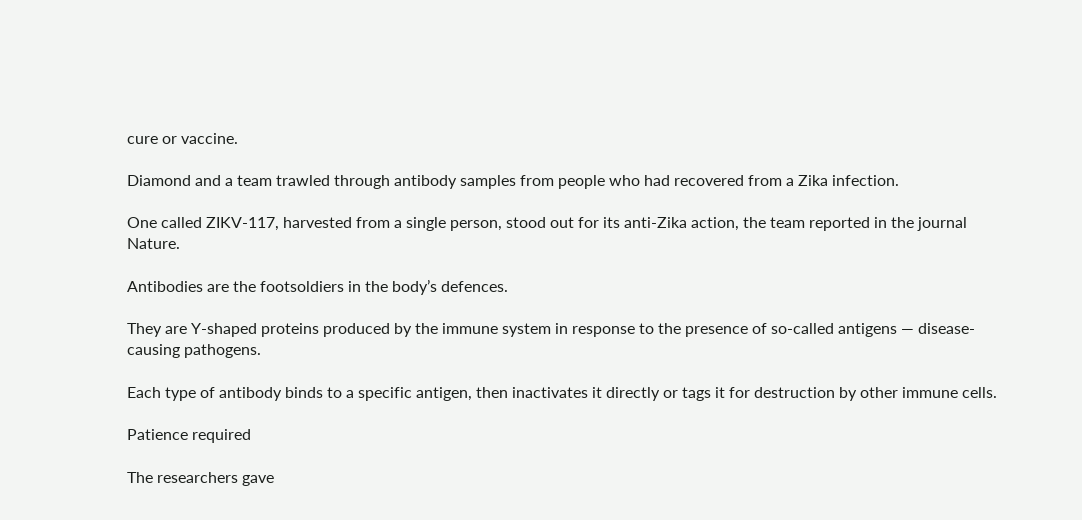cure or vaccine.

Diamond and a team trawled through antibody samples from people who had recovered from a Zika infection.

One called ZIKV-117, harvested from a single person, stood out for its anti-Zika action, the team reported in the journal Nature.

Antibodies are the footsoldiers in the body’s defences.

They are Y-shaped proteins produced by the immune system in response to the presence of so-called antigens — disease-causing pathogens.

Each type of antibody binds to a specific antigen, then inactivates it directly or tags it for destruction by other immune cells.

Patience required

The researchers gave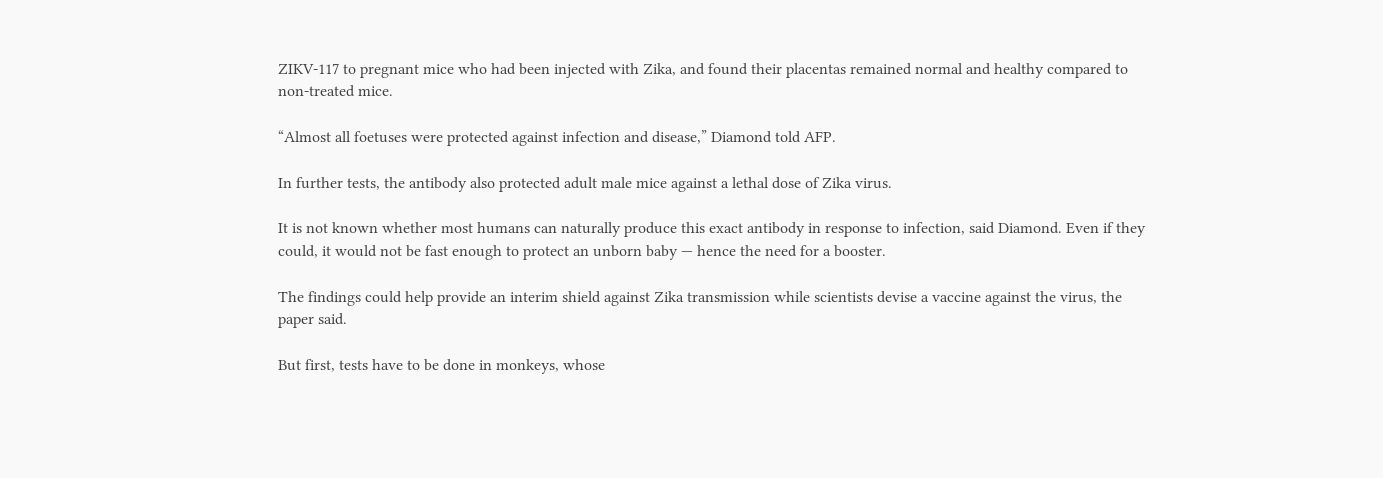ZIKV-117 to pregnant mice who had been injected with Zika, and found their placentas remained normal and healthy compared to non-treated mice.

“Almost all foetuses were protected against infection and disease,” Diamond told AFP.

In further tests, the antibody also protected adult male mice against a lethal dose of Zika virus.

It is not known whether most humans can naturally produce this exact antibody in response to infection, said Diamond. Even if they could, it would not be fast enough to protect an unborn baby — hence the need for a booster.

The findings could help provide an interim shield against Zika transmission while scientists devise a vaccine against the virus, the paper said.

But first, tests have to be done in monkeys, whose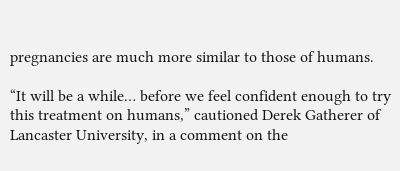pregnancies are much more similar to those of humans.

“It will be a while… before we feel confident enough to try this treatment on humans,” cautioned Derek Gatherer of Lancaster University, in a comment on the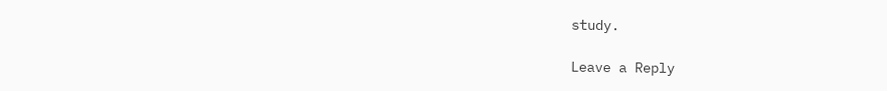study.

Leave a Reply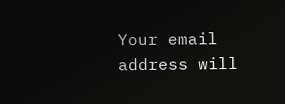Your email address will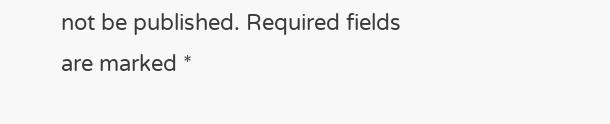not be published. Required fields are marked *